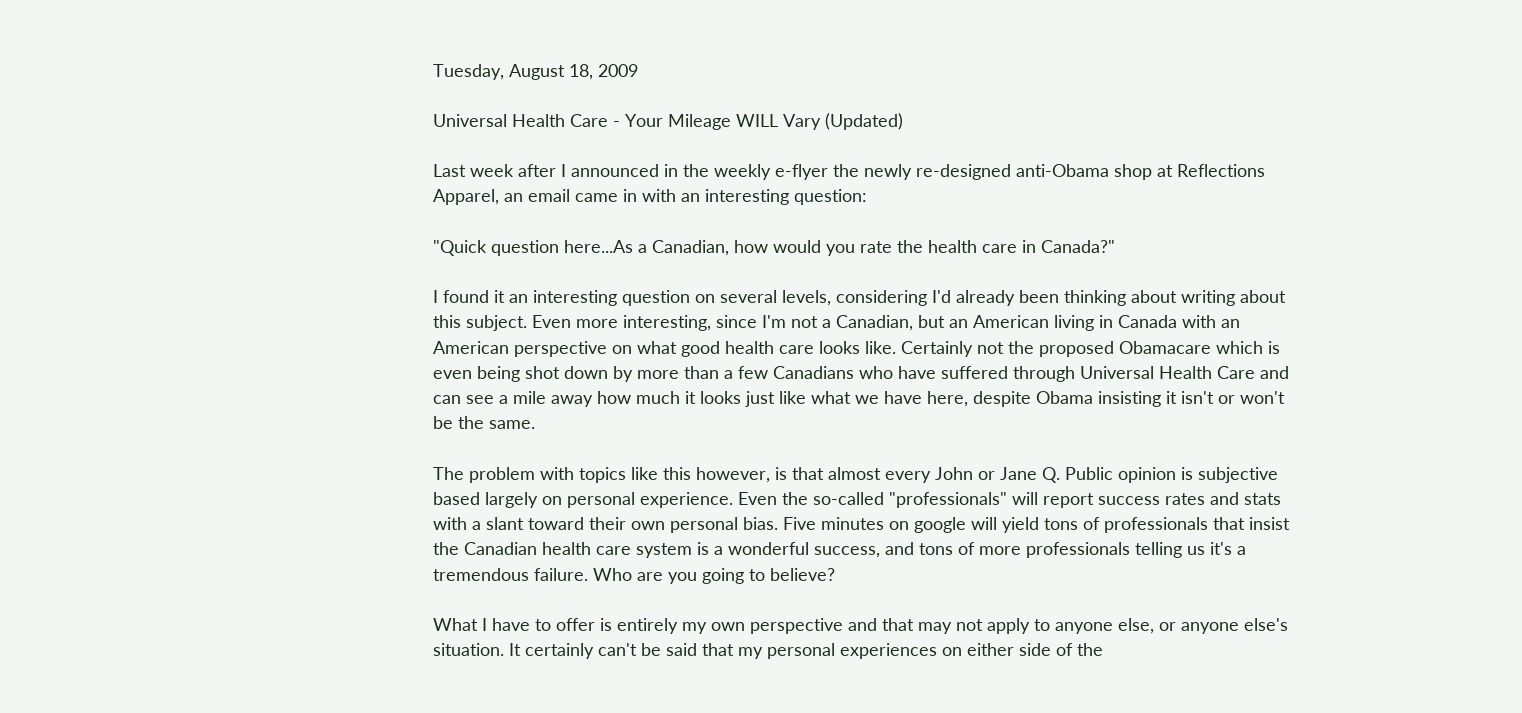Tuesday, August 18, 2009

Universal Health Care - Your Mileage WILL Vary (Updated)

Last week after I announced in the weekly e-flyer the newly re-designed anti-Obama shop at Reflections Apparel, an email came in with an interesting question:

"Quick question here...As a Canadian, how would you rate the health care in Canada?"

I found it an interesting question on several levels, considering I'd already been thinking about writing about this subject. Even more interesting, since I'm not a Canadian, but an American living in Canada with an American perspective on what good health care looks like. Certainly not the proposed Obamacare which is even being shot down by more than a few Canadians who have suffered through Universal Health Care and can see a mile away how much it looks just like what we have here, despite Obama insisting it isn't or won't be the same.

The problem with topics like this however, is that almost every John or Jane Q. Public opinion is subjective based largely on personal experience. Even the so-called "professionals" will report success rates and stats with a slant toward their own personal bias. Five minutes on google will yield tons of professionals that insist the Canadian health care system is a wonderful success, and tons of more professionals telling us it's a tremendous failure. Who are you going to believe?

What I have to offer is entirely my own perspective and that may not apply to anyone else, or anyone else's situation. It certainly can't be said that my personal experiences on either side of the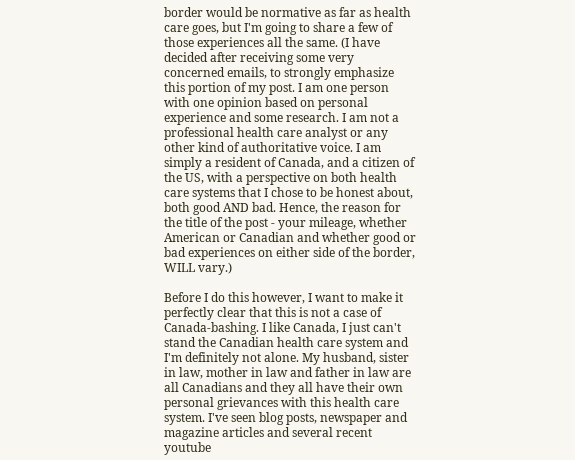border would be normative as far as health care goes, but I'm going to share a few of those experiences all the same. (I have decided after receiving some very concerned emails, to strongly emphasize this portion of my post. I am one person with one opinion based on personal experience and some research. I am not a professional health care analyst or any other kind of authoritative voice. I am simply a resident of Canada, and a citizen of the US, with a perspective on both health care systems that I chose to be honest about, both good AND bad. Hence, the reason for the title of the post - your mileage, whether American or Canadian and whether good or bad experiences on either side of the border, WILL vary.)

Before I do this however, I want to make it perfectly clear that this is not a case of Canada-bashing. I like Canada, I just can't stand the Canadian health care system and I'm definitely not alone. My husband, sister in law, mother in law and father in law are all Canadians and they all have their own personal grievances with this health care system. I've seen blog posts, newspaper and magazine articles and several recent youtube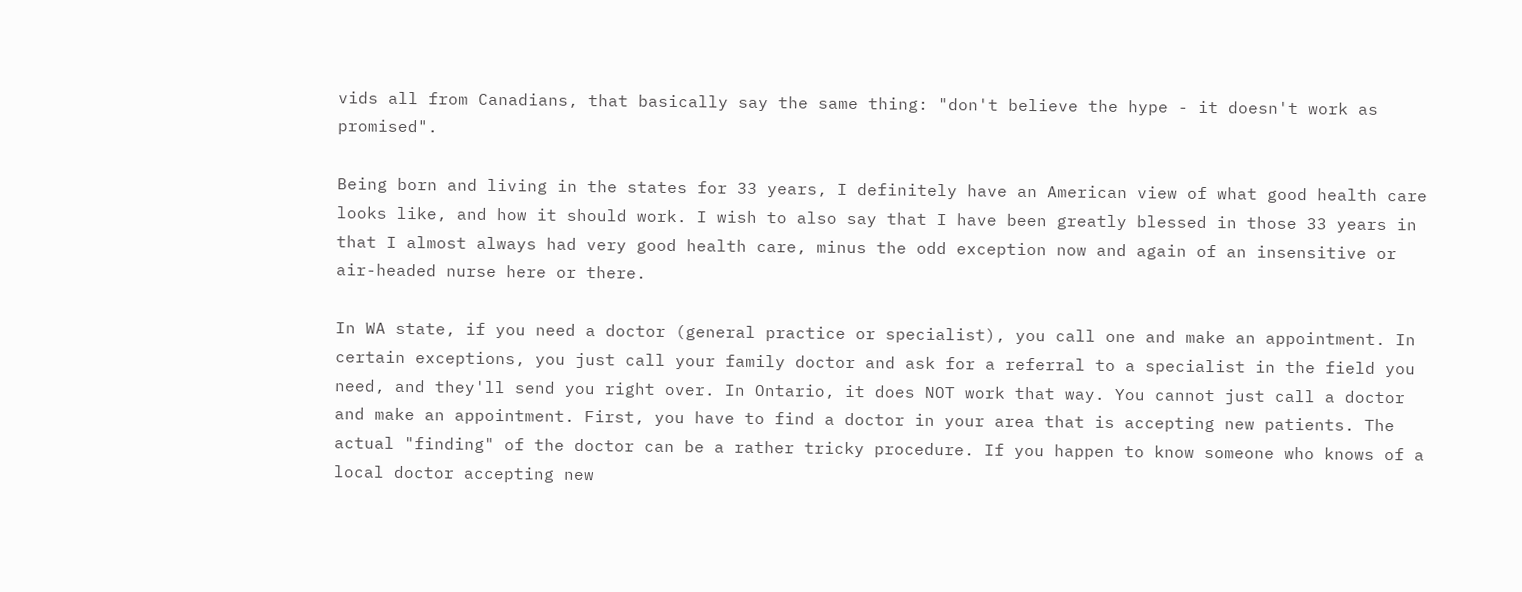vids all from Canadians, that basically say the same thing: "don't believe the hype - it doesn't work as promised".

Being born and living in the states for 33 years, I definitely have an American view of what good health care looks like, and how it should work. I wish to also say that I have been greatly blessed in those 33 years in that I almost always had very good health care, minus the odd exception now and again of an insensitive or air-headed nurse here or there.

In WA state, if you need a doctor (general practice or specialist), you call one and make an appointment. In certain exceptions, you just call your family doctor and ask for a referral to a specialist in the field you need, and they'll send you right over. In Ontario, it does NOT work that way. You cannot just call a doctor and make an appointment. First, you have to find a doctor in your area that is accepting new patients. The actual "finding" of the doctor can be a rather tricky procedure. If you happen to know someone who knows of a local doctor accepting new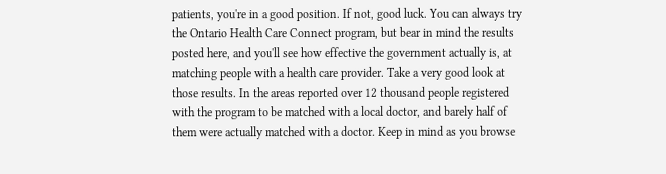patients, you're in a good position. If not, good luck. You can always try the Ontario Health Care Connect program, but bear in mind the results posted here, and you'll see how effective the government actually is, at matching people with a health care provider. Take a very good look at those results. In the areas reported over 12 thousand people registered with the program to be matched with a local doctor, and barely half of them were actually matched with a doctor. Keep in mind as you browse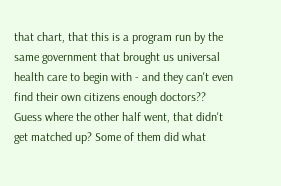that chart, that this is a program run by the same government that brought us universal health care to begin with - and they can't even find their own citizens enough doctors?? Guess where the other half went, that didn't get matched up? Some of them did what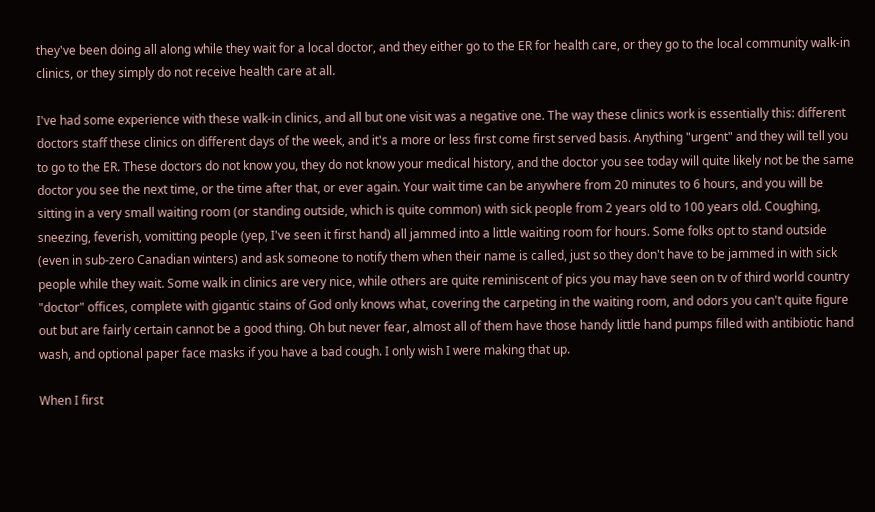they've been doing all along while they wait for a local doctor, and they either go to the ER for health care, or they go to the local community walk-in clinics, or they simply do not receive health care at all.

I've had some experience with these walk-in clinics, and all but one visit was a negative one. The way these clinics work is essentially this: different doctors staff these clinics on different days of the week, and it's a more or less first come first served basis. Anything "urgent" and they will tell you to go to the ER. These doctors do not know you, they do not know your medical history, and the doctor you see today will quite likely not be the same doctor you see the next time, or the time after that, or ever again. Your wait time can be anywhere from 20 minutes to 6 hours, and you will be sitting in a very small waiting room (or standing outside, which is quite common) with sick people from 2 years old to 100 years old. Coughing, sneezing, feverish, vomitting people (yep, I've seen it first hand) all jammed into a little waiting room for hours. Some folks opt to stand outside (even in sub-zero Canadian winters) and ask someone to notify them when their name is called, just so they don't have to be jammed in with sick people while they wait. Some walk in clinics are very nice, while others are quite reminiscent of pics you may have seen on tv of third world country "doctor" offices, complete with gigantic stains of God only knows what, covering the carpeting in the waiting room, and odors you can't quite figure out but are fairly certain cannot be a good thing. Oh but never fear, almost all of them have those handy little hand pumps filled with antibiotic hand wash, and optional paper face masks if you have a bad cough. I only wish I were making that up.

When I first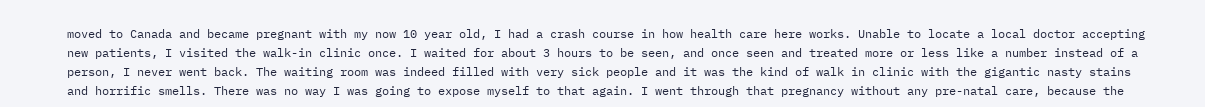moved to Canada and became pregnant with my now 10 year old, I had a crash course in how health care here works. Unable to locate a local doctor accepting new patients, I visited the walk-in clinic once. I waited for about 3 hours to be seen, and once seen and treated more or less like a number instead of a person, I never went back. The waiting room was indeed filled with very sick people and it was the kind of walk in clinic with the gigantic nasty stains and horrific smells. There was no way I was going to expose myself to that again. I went through that pregnancy without any pre-natal care, because the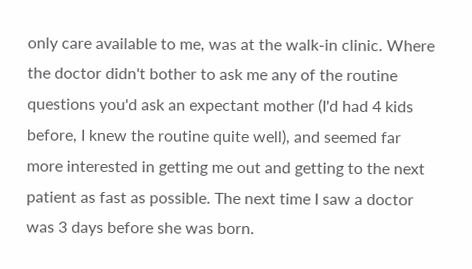only care available to me, was at the walk-in clinic. Where the doctor didn't bother to ask me any of the routine questions you'd ask an expectant mother (I'd had 4 kids before, I knew the routine quite well), and seemed far more interested in getting me out and getting to the next patient as fast as possible. The next time I saw a doctor was 3 days before she was born.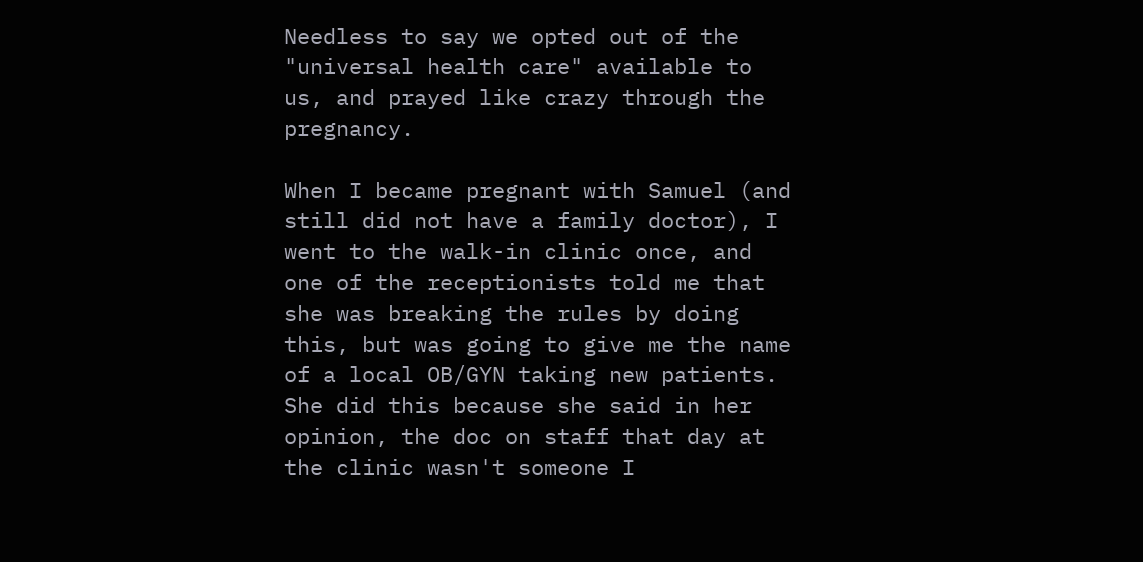Needless to say we opted out of the "universal health care" available to us, and prayed like crazy through the pregnancy.

When I became pregnant with Samuel (and still did not have a family doctor), I went to the walk-in clinic once, and one of the receptionists told me that she was breaking the rules by doing this, but was going to give me the name of a local OB/GYN taking new patients. She did this because she said in her opinion, the doc on staff that day at the clinic wasn't someone I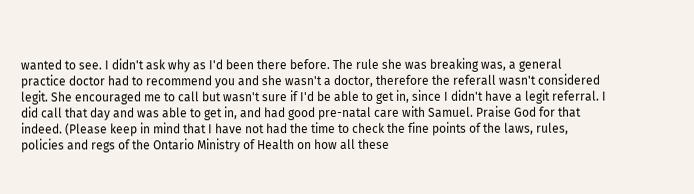wanted to see. I didn't ask why as I'd been there before. The rule she was breaking was, a general practice doctor had to recommend you and she wasn't a doctor, therefore the referall wasn't considered legit. She encouraged me to call but wasn't sure if I'd be able to get in, since I didn't have a legit referral. I did call that day and was able to get in, and had good pre-natal care with Samuel. Praise God for that indeed. (Please keep in mind that I have not had the time to check the fine points of the laws, rules, policies and regs of the Ontario Ministry of Health on how all these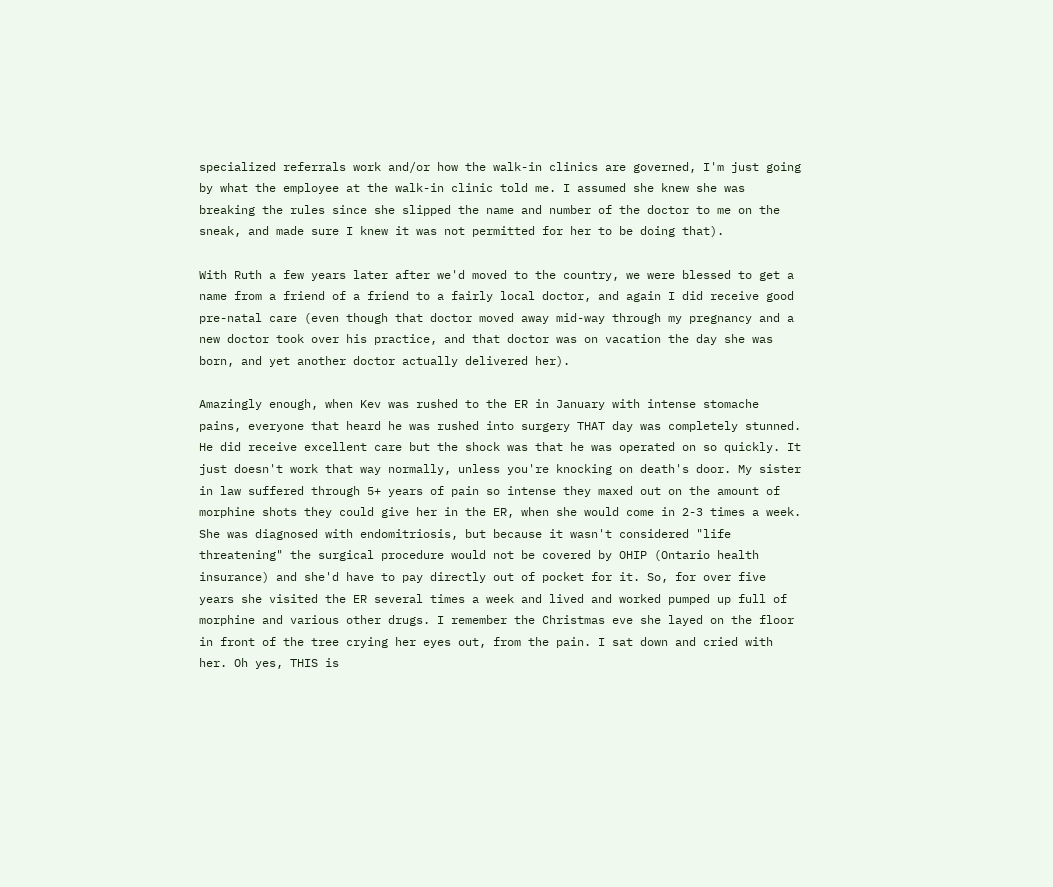specialized referrals work and/or how the walk-in clinics are governed, I'm just going by what the employee at the walk-in clinic told me. I assumed she knew she was breaking the rules since she slipped the name and number of the doctor to me on the sneak, and made sure I knew it was not permitted for her to be doing that).

With Ruth a few years later after we'd moved to the country, we were blessed to get a name from a friend of a friend to a fairly local doctor, and again I did receive good pre-natal care (even though that doctor moved away mid-way through my pregnancy and a new doctor took over his practice, and that doctor was on vacation the day she was born, and yet another doctor actually delivered her).

Amazingly enough, when Kev was rushed to the ER in January with intense stomache pains, everyone that heard he was rushed into surgery THAT day was completely stunned. He did receive excellent care but the shock was that he was operated on so quickly. It just doesn't work that way normally, unless you're knocking on death's door. My sister in law suffered through 5+ years of pain so intense they maxed out on the amount of morphine shots they could give her in the ER, when she would come in 2-3 times a week. She was diagnosed with endomitriosis, but because it wasn't considered "life threatening" the surgical procedure would not be covered by OHIP (Ontario health insurance) and she'd have to pay directly out of pocket for it. So, for over five years she visited the ER several times a week and lived and worked pumped up full of morphine and various other drugs. I remember the Christmas eve she layed on the floor in front of the tree crying her eyes out, from the pain. I sat down and cried with her. Oh yes, THIS is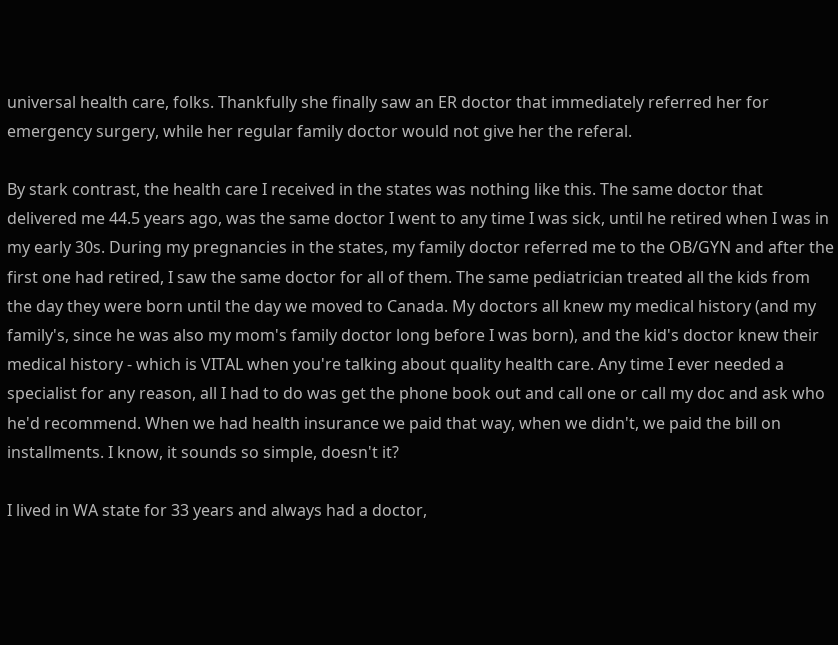universal health care, folks. Thankfully she finally saw an ER doctor that immediately referred her for emergency surgery, while her regular family doctor would not give her the referal.

By stark contrast, the health care I received in the states was nothing like this. The same doctor that delivered me 44.5 years ago, was the same doctor I went to any time I was sick, until he retired when I was in my early 30s. During my pregnancies in the states, my family doctor referred me to the OB/GYN and after the first one had retired, I saw the same doctor for all of them. The same pediatrician treated all the kids from the day they were born until the day we moved to Canada. My doctors all knew my medical history (and my family's, since he was also my mom's family doctor long before I was born), and the kid's doctor knew their medical history - which is VITAL when you're talking about quality health care. Any time I ever needed a specialist for any reason, all I had to do was get the phone book out and call one or call my doc and ask who he'd recommend. When we had health insurance we paid that way, when we didn't, we paid the bill on installments. I know, it sounds so simple, doesn't it?

I lived in WA state for 33 years and always had a doctor,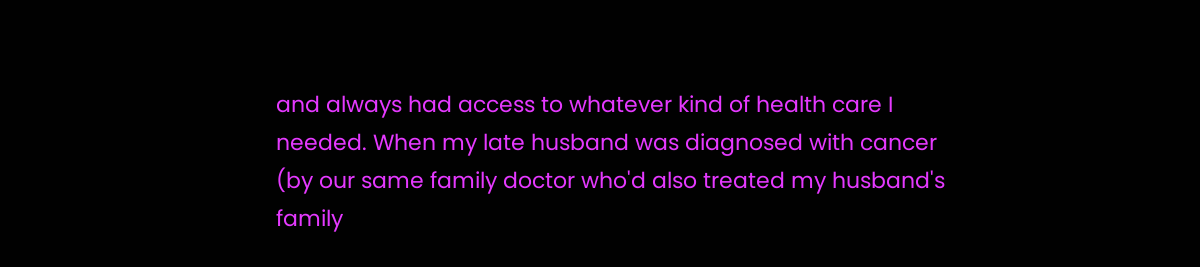and always had access to whatever kind of health care I needed. When my late husband was diagnosed with cancer (by our same family doctor who'd also treated my husband's family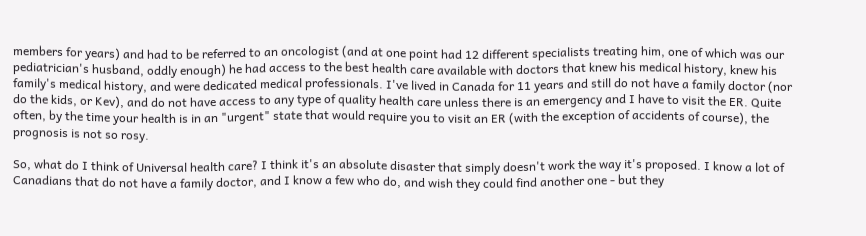members for years) and had to be referred to an oncologist (and at one point had 12 different specialists treating him, one of which was our pediatrician's husband, oddly enough) he had access to the best health care available with doctors that knew his medical history, knew his family's medical history, and were dedicated medical professionals. I've lived in Canada for 11 years and still do not have a family doctor (nor do the kids, or Kev), and do not have access to any type of quality health care unless there is an emergency and I have to visit the ER. Quite often, by the time your health is in an "urgent" state that would require you to visit an ER (with the exception of accidents of course), the prognosis is not so rosy.

So, what do I think of Universal health care? I think it's an absolute disaster that simply doesn't work the way it's proposed. I know a lot of Canadians that do not have a family doctor, and I know a few who do, and wish they could find another one - but they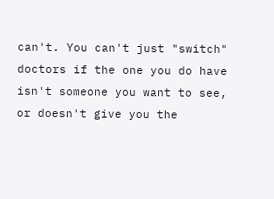can't. You can't just "switch" doctors if the one you do have isn't someone you want to see, or doesn't give you the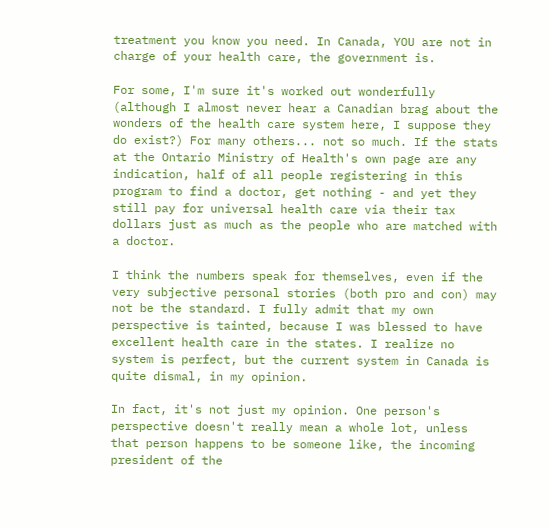treatment you know you need. In Canada, YOU are not in charge of your health care, the government is.

For some, I'm sure it's worked out wonderfully (although I almost never hear a Canadian brag about the wonders of the health care system here, I suppose they do exist?) For many others... not so much. If the stats at the Ontario Ministry of Health's own page are any indication, half of all people registering in this program to find a doctor, get nothing - and yet they still pay for universal health care via their tax dollars just as much as the people who are matched with a doctor.

I think the numbers speak for themselves, even if the very subjective personal stories (both pro and con) may not be the standard. I fully admit that my own perspective is tainted, because I was blessed to have excellent health care in the states. I realize no system is perfect, but the current system in Canada is quite dismal, in my opinion.

In fact, it's not just my opinion. One person's perspective doesn't really mean a whole lot, unless that person happens to be someone like, the incoming president of the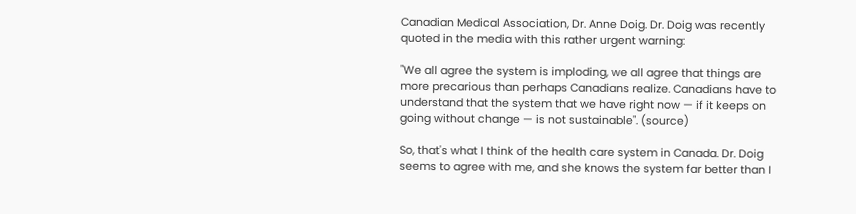Canadian Medical Association, Dr. Anne Doig. Dr. Doig was recently quoted in the media with this rather urgent warning:

"We all agree the system is imploding, we all agree that things are more precarious than perhaps Canadians realize. Canadians have to understand that the system that we have right now — if it keeps on going without change — is not sustainable". (source)

So, that's what I think of the health care system in Canada. Dr. Doig seems to agree with me, and she knows the system far better than I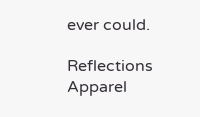ever could.

Reflections Apparel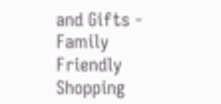and Gifts - Family Friendly Shopping